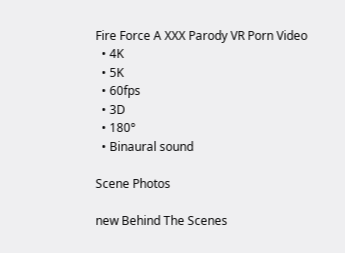Fire Force A XXX Parody VR Porn Video
  • 4K
  • 5K
  • 60fps
  • 3D
  • 180°
  • Binaural sound

Scene Photos

new Behind The Scenes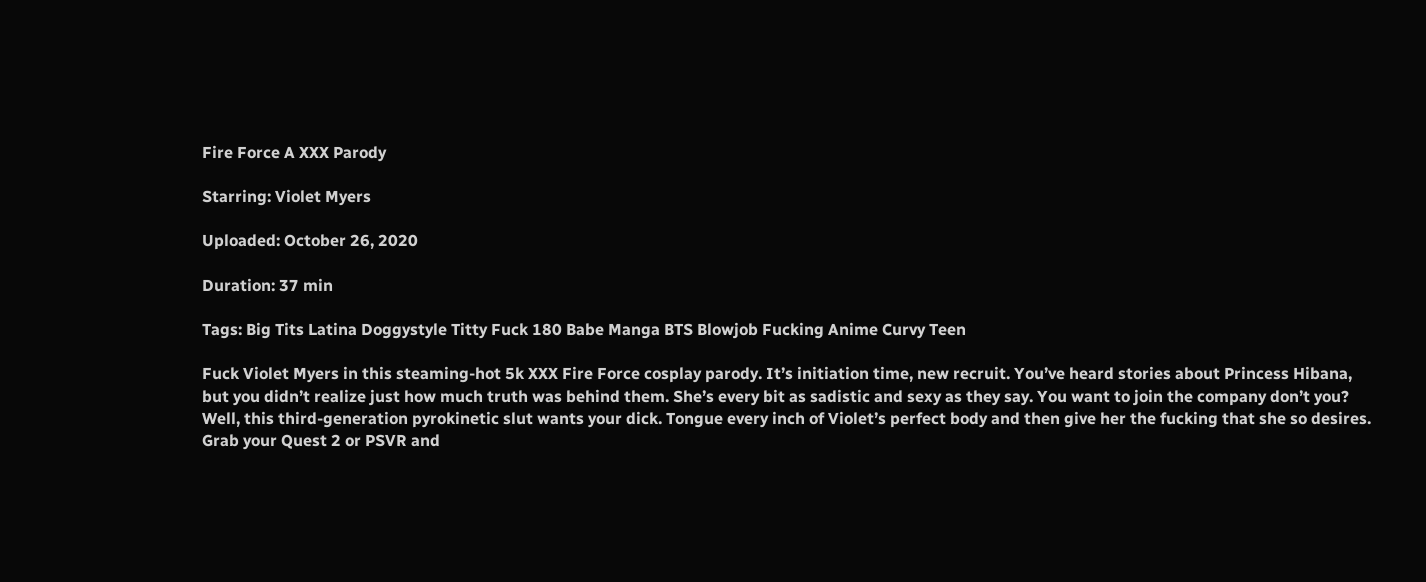Fire Force A XXX Parody

Starring: Violet Myers

Uploaded: October 26, 2020

Duration: 37 min

Tags: Big Tits Latina Doggystyle Titty Fuck 180 Babe Manga BTS Blowjob Fucking Anime Curvy Teen

Fuck Violet Myers in this steaming-hot 5k XXX Fire Force cosplay parody. It’s initiation time, new recruit. You’ve heard stories about Princess Hibana, but you didn’t realize just how much truth was behind them. She’s every bit as sadistic and sexy as they say. You want to join the company don’t you? Well, this third-generation pyrokinetic slut wants your dick. Tongue every inch of Violet’s perfect body and then give her the fucking that she so desires. Grab your Quest 2 or PSVR and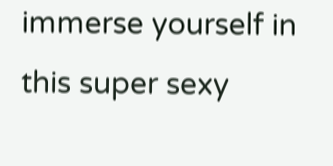immerse yourself in this super sexy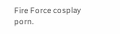Fire Force cosplay porn.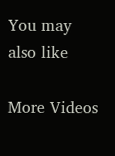You may also like

More Videos